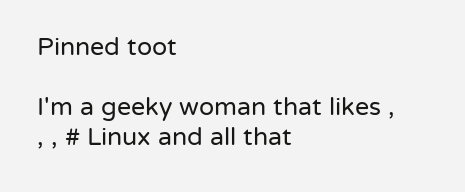Pinned toot

I'm a geeky woman that likes , , , # Linux and all that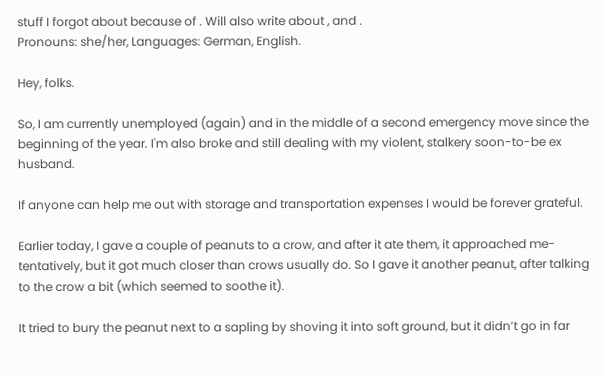stuff I forgot about because of . Will also write about , and .
Pronouns: she/her, Languages: German, English.

Hey, folks.

So, I am currently unemployed (again) and in the middle of a second emergency move since the beginning of the year. I'm also broke and still dealing with my violent, stalkery soon-to-be ex husband.

If anyone can help me out with storage and transportation expenses I would be forever grateful.

Earlier today, I gave a couple of peanuts to a crow, and after it ate them, it approached me- tentatively, but it got much closer than crows usually do. So I gave it another peanut, after talking to the crow a bit (which seemed to soothe it).

It tried to bury the peanut next to a sapling by shoving it into soft ground, but it didn’t go in far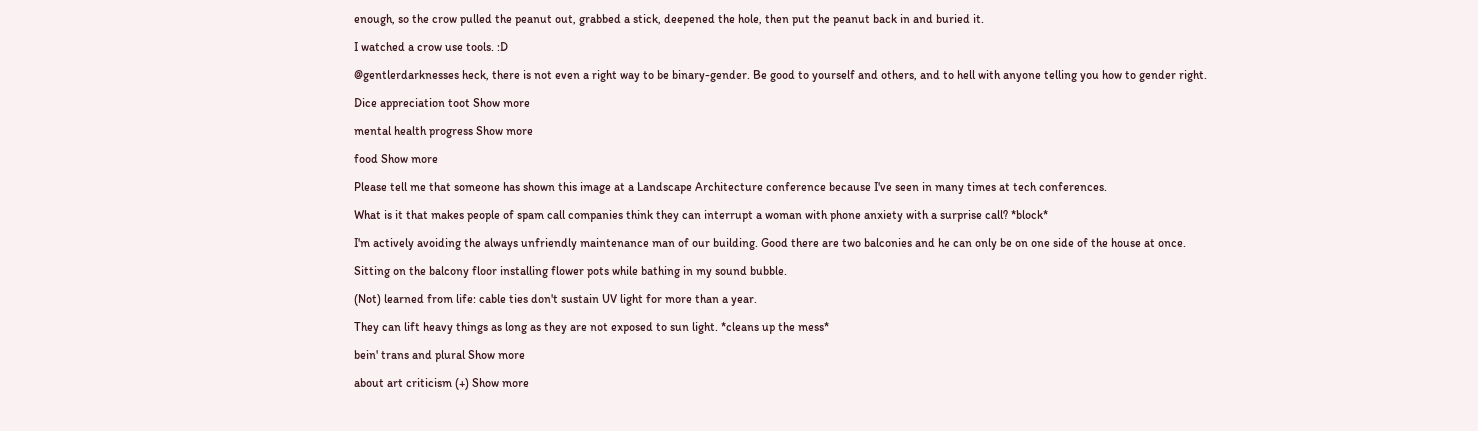enough, so the crow pulled the peanut out, grabbed a stick, deepened the hole, then put the peanut back in and buried it.

I watched a crow use tools. :D

@gentlerdarknesses heck, there is not even a right way to be binary-gender. Be good to yourself and others, and to hell with anyone telling you how to gender right.

Dice appreciation toot Show more

mental health progress Show more

food Show more

Please tell me that someone has shown this image at a Landscape Architecture conference because I've seen in many times at tech conferences.

What is it that makes people of spam call companies think they can interrupt a woman with phone anxiety with a surprise call? *block*

I'm actively avoiding the always unfriendly maintenance man of our building. Good there are two balconies and he can only be on one side of the house at once.

Sitting on the balcony floor installing flower pots while bathing in my sound bubble.

(Not) learned from life: cable ties don't sustain UV light for more than a year.

They can lift heavy things as long as they are not exposed to sun light. *cleans up the mess*

bein' trans and plural Show more

about art criticism (+) Show more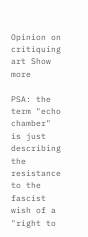Opinion on critiquing art Show more

PSA: the term "echo chamber" is just describing the resistance to the fascist wish of a "right to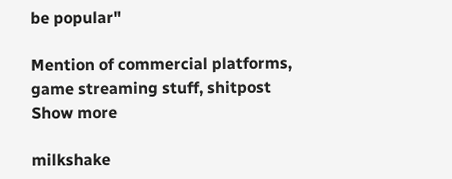be popular"

Mention of commercial platforms, game streaming stuff, shitpost Show more

milkshake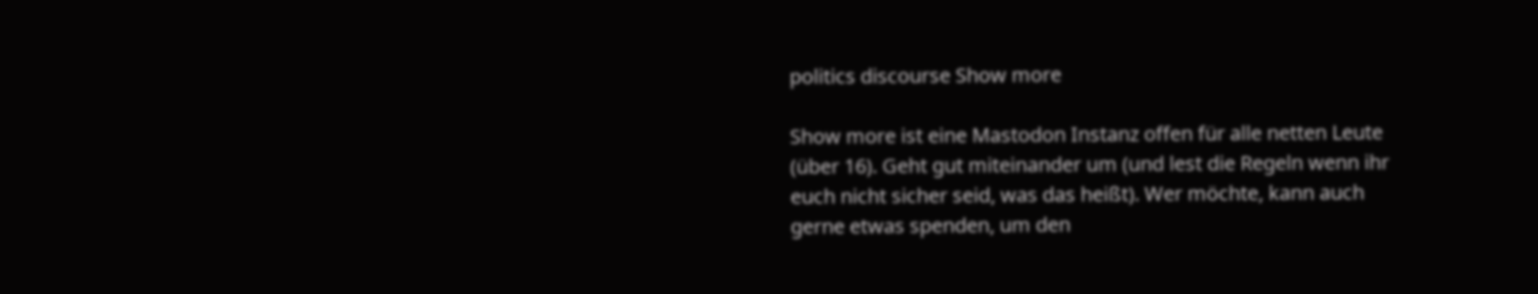politics discourse Show more

Show more ist eine Mastodon Instanz offen für alle netten Leute (über 16). Geht gut miteinander um (und lest die Regeln wenn ihr euch nicht sicher seid, was das heißt). Wer möchte, kann auch gerne etwas spenden, um den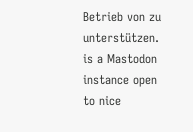Betrieb von zu unterstützen. is a Mastodon instance open to nice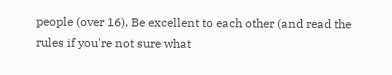people (over 16). Be excellent to each other (and read the rules if you're not sure what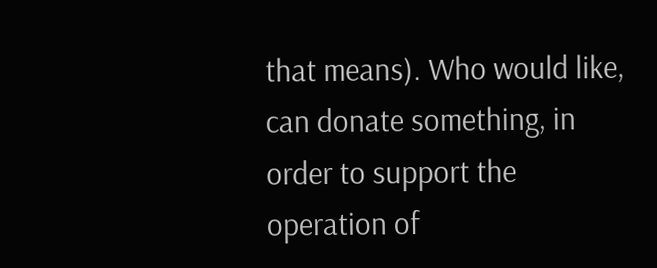that means). Who would like, can donate something, in order to support the operation of